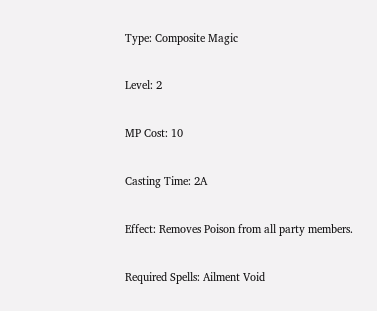Type: Composite Magic

Level: 2

MP Cost: 10

Casting Time: 2A

Effect: Removes Poison from all party members.

Required Spells: Ailment Void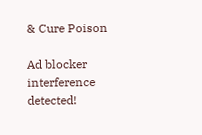& Cure Poison

Ad blocker interference detected!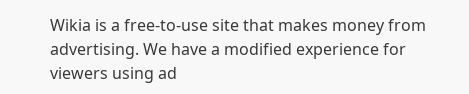Wikia is a free-to-use site that makes money from advertising. We have a modified experience for viewers using ad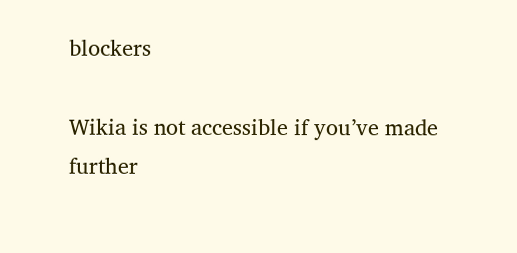blockers

Wikia is not accessible if you’ve made further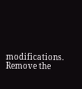modifications. Remove the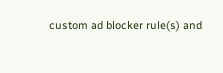custom ad blocker rule(s) and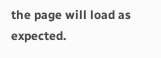the page will load as expected.